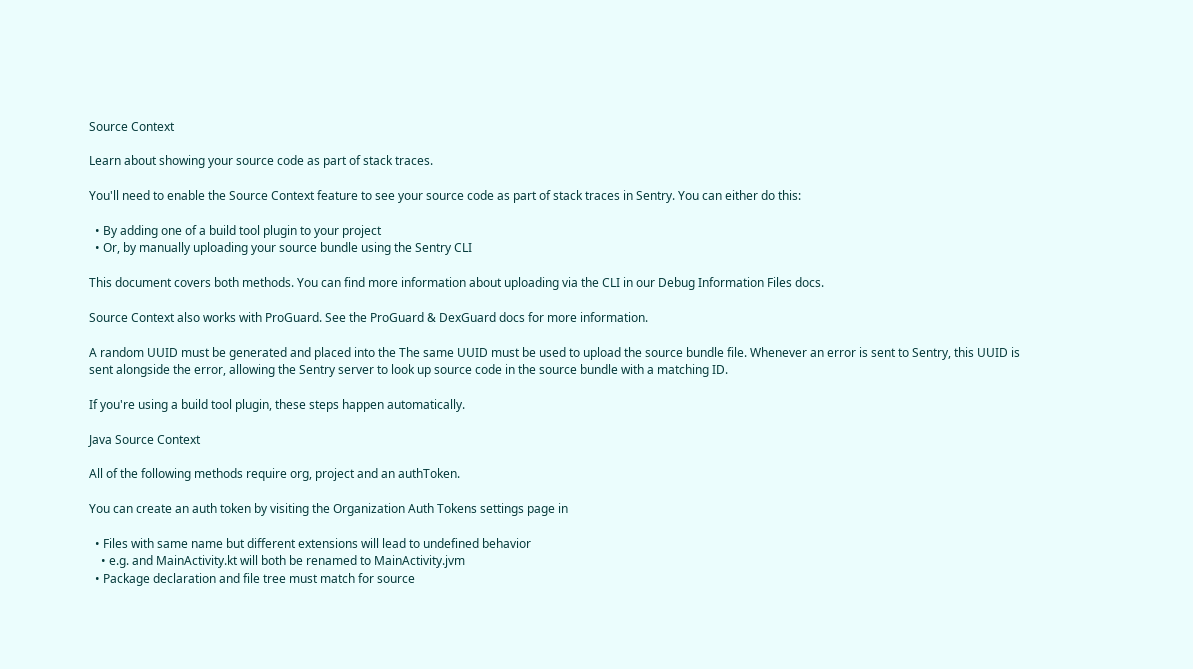Source Context

Learn about showing your source code as part of stack traces.

You'll need to enable the Source Context feature to see your source code as part of stack traces in Sentry. You can either do this:

  • By adding one of a build tool plugin to your project
  • Or, by manually uploading your source bundle using the Sentry CLI

This document covers both methods. You can find more information about uploading via the CLI in our Debug Information Files docs.

Source Context also works with ProGuard. See the ProGuard & DexGuard docs for more information.

A random UUID must be generated and placed into the The same UUID must be used to upload the source bundle file. Whenever an error is sent to Sentry, this UUID is sent alongside the error, allowing the Sentry server to look up source code in the source bundle with a matching ID.

If you're using a build tool plugin, these steps happen automatically.

Java Source Context

All of the following methods require org, project and an authToken.

You can create an auth token by visiting the Organization Auth Tokens settings page in

  • Files with same name but different extensions will lead to undefined behavior
    • e.g. and MainActivity.kt will both be renamed to MainActivity.jvm
  • Package declaration and file tree must match for source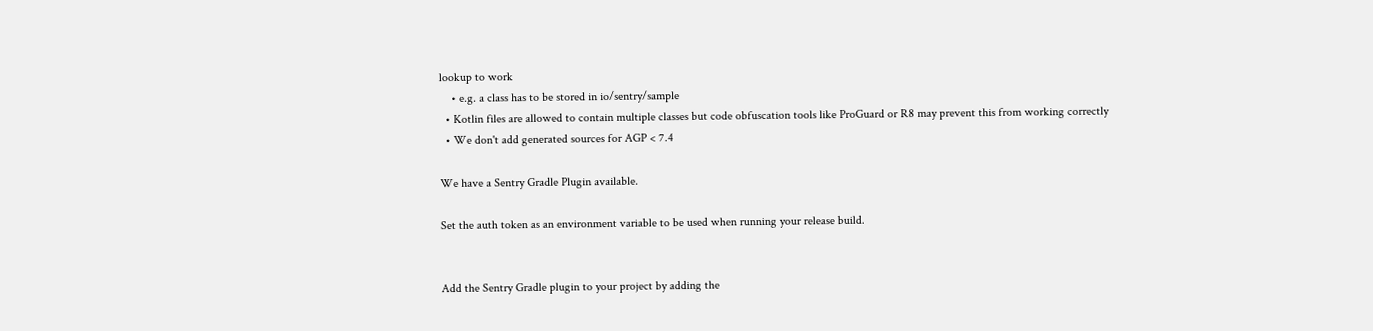lookup to work
    • e.g. a class has to be stored in io/sentry/sample
  • Kotlin files are allowed to contain multiple classes but code obfuscation tools like ProGuard or R8 may prevent this from working correctly
  • We don't add generated sources for AGP < 7.4

We have a Sentry Gradle Plugin available.

Set the auth token as an environment variable to be used when running your release build.


Add the Sentry Gradle plugin to your project by adding the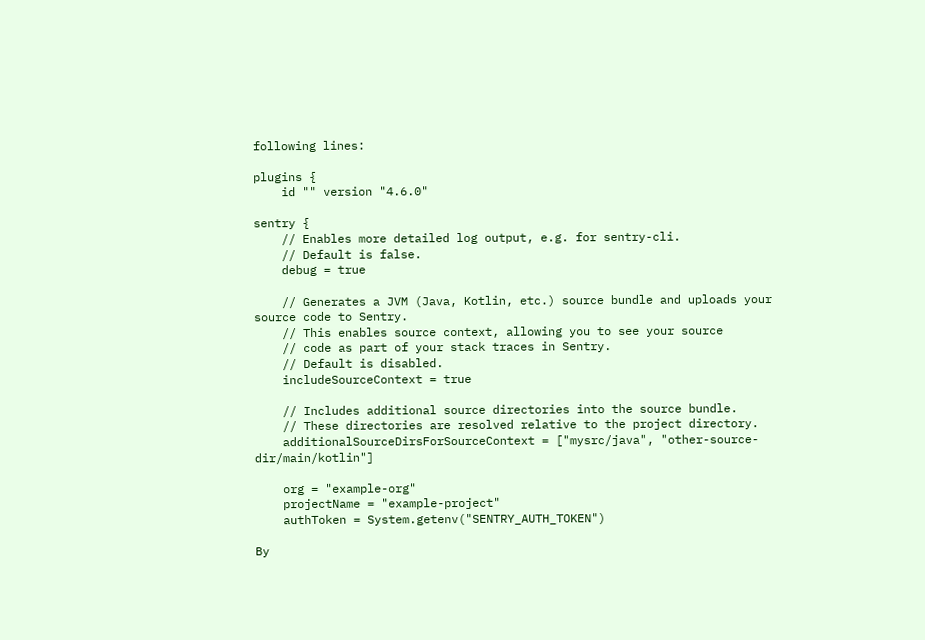following lines:

plugins {
    id "" version "4.6.0"

sentry {
    // Enables more detailed log output, e.g. for sentry-cli.
    // Default is false.
    debug = true

    // Generates a JVM (Java, Kotlin, etc.) source bundle and uploads your source code to Sentry.
    // This enables source context, allowing you to see your source
    // code as part of your stack traces in Sentry.
    // Default is disabled.
    includeSourceContext = true

    // Includes additional source directories into the source bundle.
    // These directories are resolved relative to the project directory.
    additionalSourceDirsForSourceContext = ["mysrc/java", "other-source-dir/main/kotlin"]

    org = "example-org"
    projectName = "example-project"
    authToken = System.getenv("SENTRY_AUTH_TOKEN")

By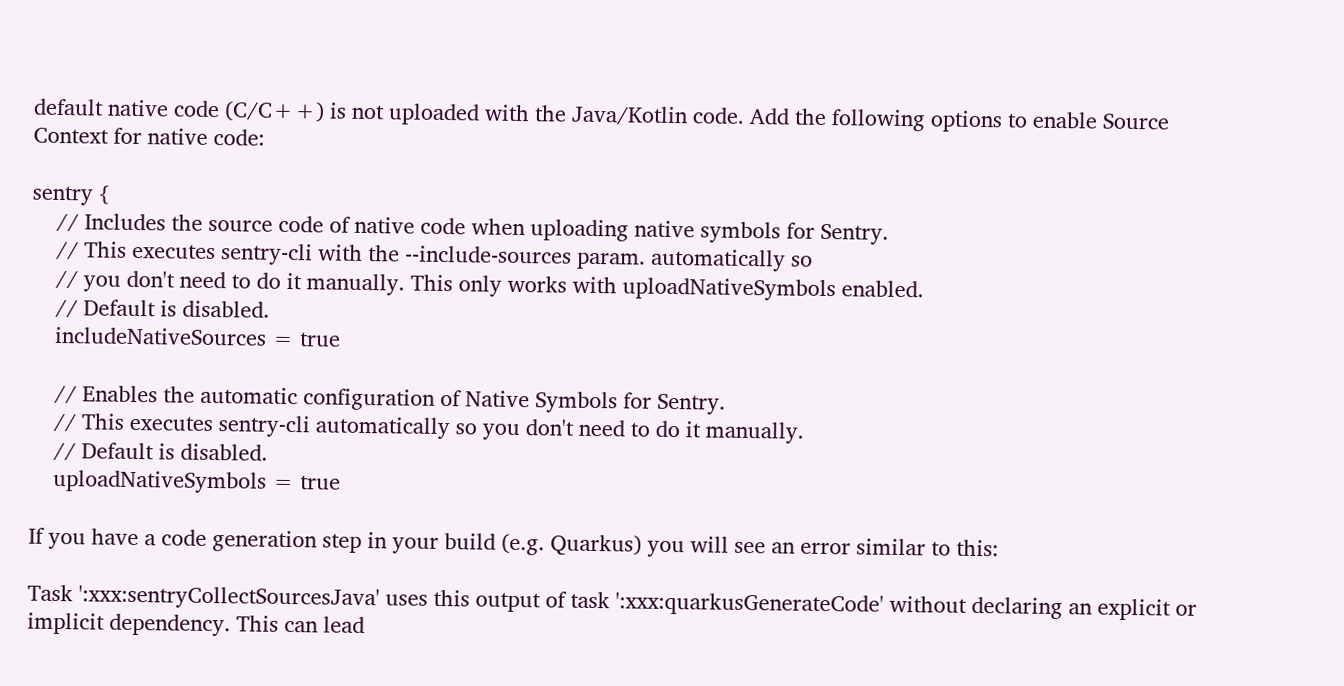default native code (C/C++) is not uploaded with the Java/Kotlin code. Add the following options to enable Source Context for native code:

sentry {
    // Includes the source code of native code when uploading native symbols for Sentry.
    // This executes sentry-cli with the --include-sources param. automatically so
    // you don't need to do it manually. This only works with uploadNativeSymbols enabled.
    // Default is disabled.
    includeNativeSources = true

    // Enables the automatic configuration of Native Symbols for Sentry.
    // This executes sentry-cli automatically so you don't need to do it manually.
    // Default is disabled.
    uploadNativeSymbols = true

If you have a code generation step in your build (e.g. Quarkus) you will see an error similar to this:

Task ':xxx:sentryCollectSourcesJava' uses this output of task ':xxx:quarkusGenerateCode' without declaring an explicit or implicit dependency. This can lead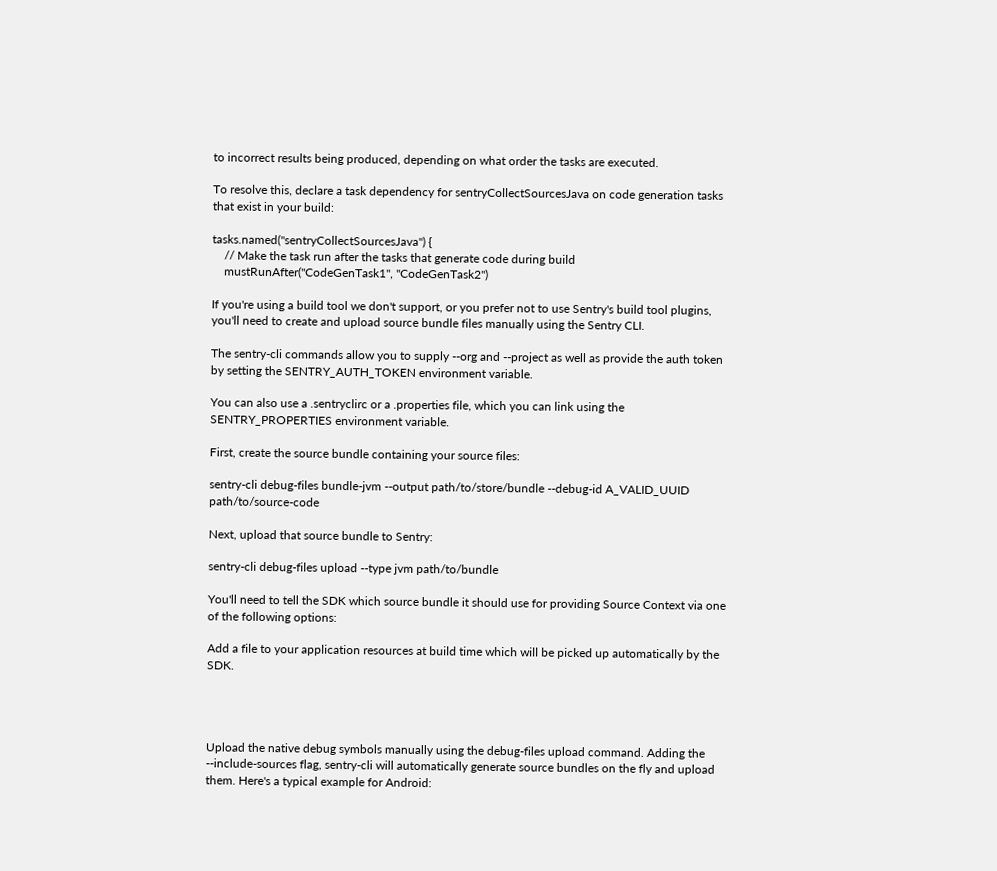to incorrect results being produced, depending on what order the tasks are executed.

To resolve this, declare a task dependency for sentryCollectSourcesJava on code generation tasks that exist in your build:

tasks.named("sentryCollectSourcesJava") {
    // Make the task run after the tasks that generate code during build
    mustRunAfter("CodeGenTask1", "CodeGenTask2")

If you're using a build tool we don't support, or you prefer not to use Sentry's build tool plugins, you'll need to create and upload source bundle files manually using the Sentry CLI.

The sentry-cli commands allow you to supply --org and --project as well as provide the auth token by setting the SENTRY_AUTH_TOKEN environment variable.

You can also use a .sentryclirc or a .properties file, which you can link using the SENTRY_PROPERTIES environment variable.

First, create the source bundle containing your source files:

sentry-cli debug-files bundle-jvm --output path/to/store/bundle --debug-id A_VALID_UUID path/to/source-code

Next, upload that source bundle to Sentry:

sentry-cli debug-files upload --type jvm path/to/bundle

You'll need to tell the SDK which source bundle it should use for providing Source Context via one of the following options:

Add a file to your application resources at build time which will be picked up automatically by the SDK.




Upload the native debug symbols manually using the debug-files upload command. Adding the --include-sources flag, sentry-cli will automatically generate source bundles on the fly and upload them. Here's a typical example for Android: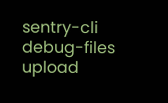sentry-cli debug-files upload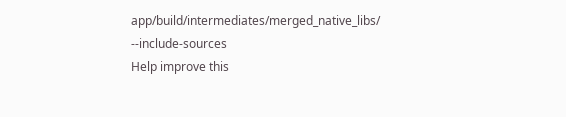app/build/intermediates/merged_native_libs/ --include-sources
Help improve this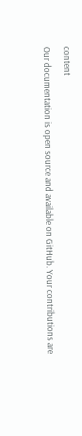content
Our documentation is open source and available on GitHub. Your contributions are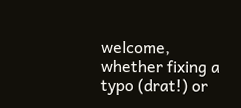welcome, whether fixing a typo (drat!) or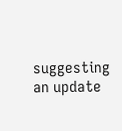suggesting an update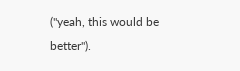("yeah, this would be better").